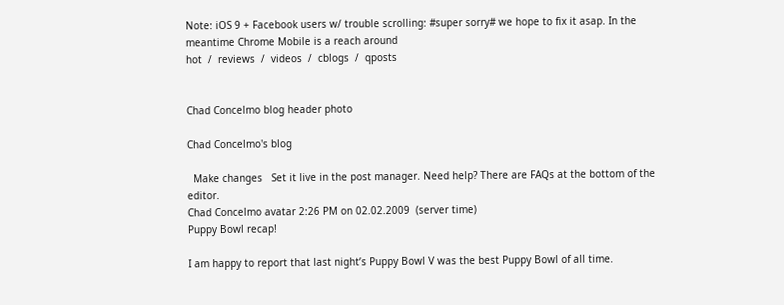Note: iOS 9 + Facebook users w/ trouble scrolling: #super sorry# we hope to fix it asap. In the meantime Chrome Mobile is a reach around
hot  /  reviews  /  videos  /  cblogs  /  qposts


Chad Concelmo blog header photo

Chad Concelmo's blog

  Make changes   Set it live in the post manager. Need help? There are FAQs at the bottom of the editor.
Chad Concelmo avatar 2:26 PM on 02.02.2009  (server time)
Puppy Bowl recap!

I am happy to report that last night’s Puppy Bowl V was the best Puppy Bowl of all time.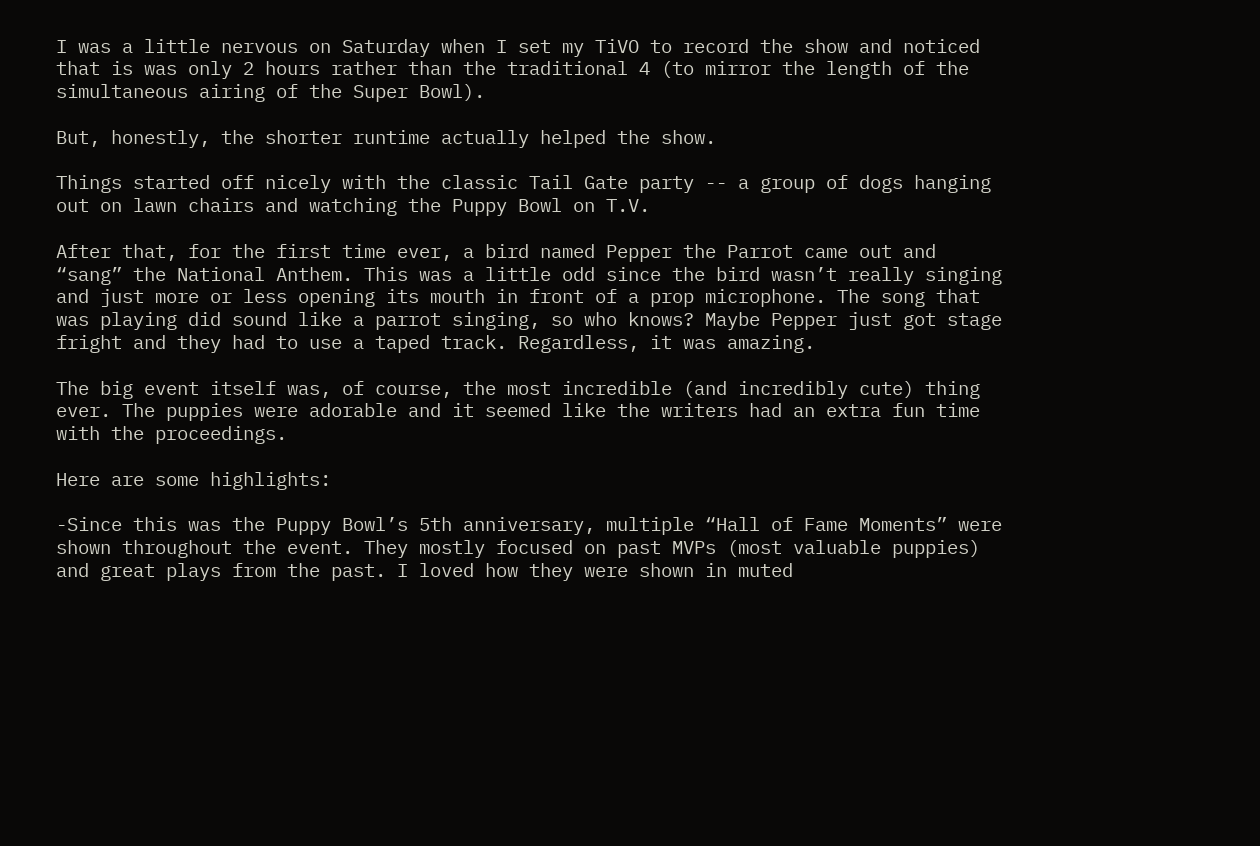I was a little nervous on Saturday when I set my TiVO to record the show and noticed that is was only 2 hours rather than the traditional 4 (to mirror the length of the simultaneous airing of the Super Bowl).

But, honestly, the shorter runtime actually helped the show.

Things started off nicely with the classic Tail Gate party -- a group of dogs hanging out on lawn chairs and watching the Puppy Bowl on T.V.

After that, for the first time ever, a bird named Pepper the Parrot came out and “sang” the National Anthem. This was a little odd since the bird wasn’t really singing and just more or less opening its mouth in front of a prop microphone. The song that was playing did sound like a parrot singing, so who knows? Maybe Pepper just got stage fright and they had to use a taped track. Regardless, it was amazing.

The big event itself was, of course, the most incredible (and incredibly cute) thing ever. The puppies were adorable and it seemed like the writers had an extra fun time with the proceedings.

Here are some highlights:

-Since this was the Puppy Bowl’s 5th anniversary, multiple “Hall of Fame Moments” were shown throughout the event. They mostly focused on past MVPs (most valuable puppies) and great plays from the past. I loved how they were shown in muted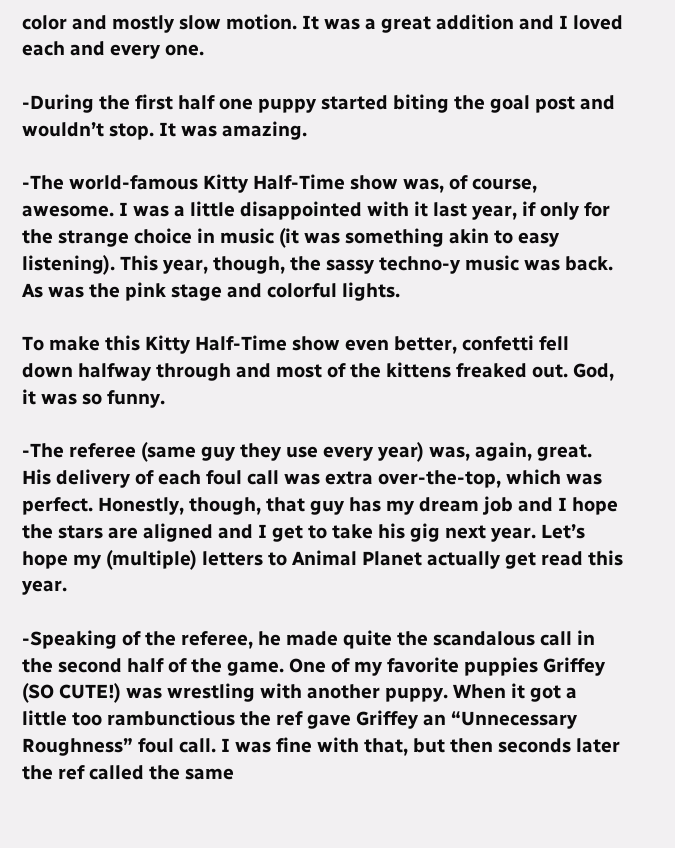color and mostly slow motion. It was a great addition and I loved each and every one.

-During the first half one puppy started biting the goal post and wouldn’t stop. It was amazing.

-The world-famous Kitty Half-Time show was, of course, awesome. I was a little disappointed with it last year, if only for the strange choice in music (it was something akin to easy listening). This year, though, the sassy techno-y music was back. As was the pink stage and colorful lights.

To make this Kitty Half-Time show even better, confetti fell down halfway through and most of the kittens freaked out. God, it was so funny.

-The referee (same guy they use every year) was, again, great. His delivery of each foul call was extra over-the-top, which was perfect. Honestly, though, that guy has my dream job and I hope the stars are aligned and I get to take his gig next year. Let’s hope my (multiple) letters to Animal Planet actually get read this year.

-Speaking of the referee, he made quite the scandalous call in the second half of the game. One of my favorite puppies Griffey (SO CUTE!) was wrestling with another puppy. When it got a little too rambunctious the ref gave Griffey an “Unnecessary Roughness” foul call. I was fine with that, but then seconds later the ref called the same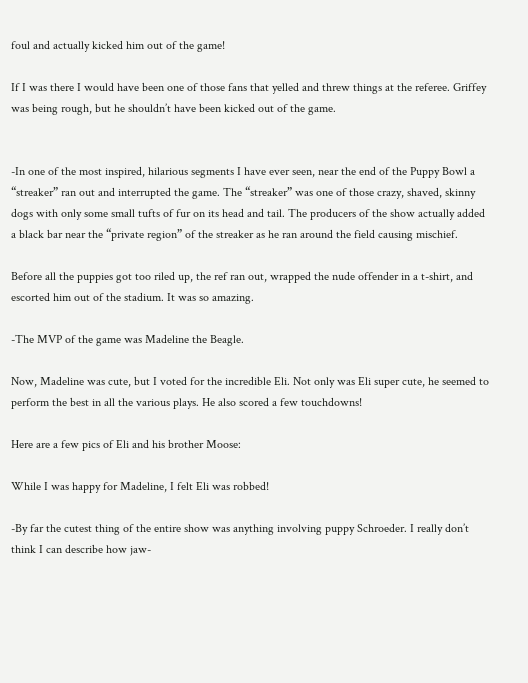foul and actually kicked him out of the game!

If I was there I would have been one of those fans that yelled and threw things at the referee. Griffey was being rough, but he shouldn’t have been kicked out of the game.


-In one of the most inspired, hilarious segments I have ever seen, near the end of the Puppy Bowl a “streaker” ran out and interrupted the game. The “streaker” was one of those crazy, shaved, skinny dogs with only some small tufts of fur on its head and tail. The producers of the show actually added a black bar near the “private region” of the streaker as he ran around the field causing mischief.

Before all the puppies got too riled up, the ref ran out, wrapped the nude offender in a t-shirt, and escorted him out of the stadium. It was so amazing.

-The MVP of the game was Madeline the Beagle.

Now, Madeline was cute, but I voted for the incredible Eli. Not only was Eli super cute, he seemed to perform the best in all the various plays. He also scored a few touchdowns!

Here are a few pics of Eli and his brother Moose:

While I was happy for Madeline, I felt Eli was robbed!

-By far the cutest thing of the entire show was anything involving puppy Schroeder. I really don’t think I can describe how jaw-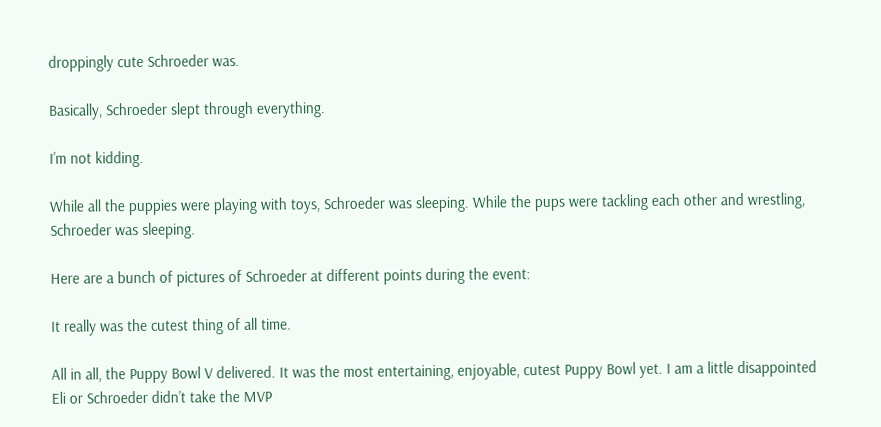droppingly cute Schroeder was.

Basically, Schroeder slept through everything.

I’m not kidding.

While all the puppies were playing with toys, Schroeder was sleeping. While the pups were tackling each other and wrestling, Schroeder was sleeping.

Here are a bunch of pictures of Schroeder at different points during the event:

It really was the cutest thing of all time.

All in all, the Puppy Bowl V delivered. It was the most entertaining, enjoyable, cutest Puppy Bowl yet. I am a little disappointed Eli or Schroeder didn’t take the MVP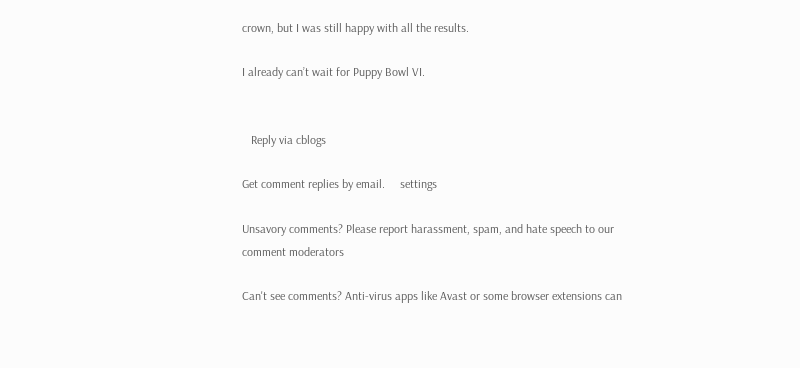crown, but I was still happy with all the results.

I already can’t wait for Puppy Bowl VI.


   Reply via cblogs

Get comment replies by email.     settings

Unsavory comments? Please report harassment, spam, and hate speech to our comment moderators

Can't see comments? Anti-virus apps like Avast or some browser extensions can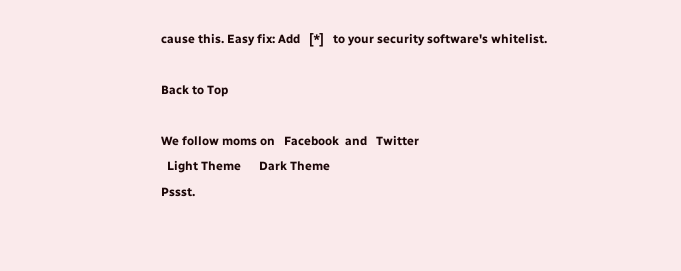cause this. Easy fix: Add   [*]   to your security software's whitelist.

Back to Top

We follow moms on   Facebook  and   Twitter
  Light Theme      Dark Theme
Pssst.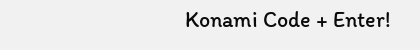Konami Code + Enter!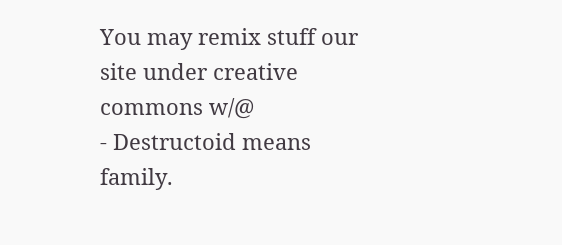You may remix stuff our site under creative commons w/@
- Destructoid means family.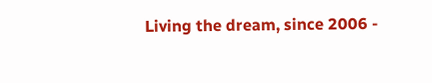Living the dream, since 2006 -